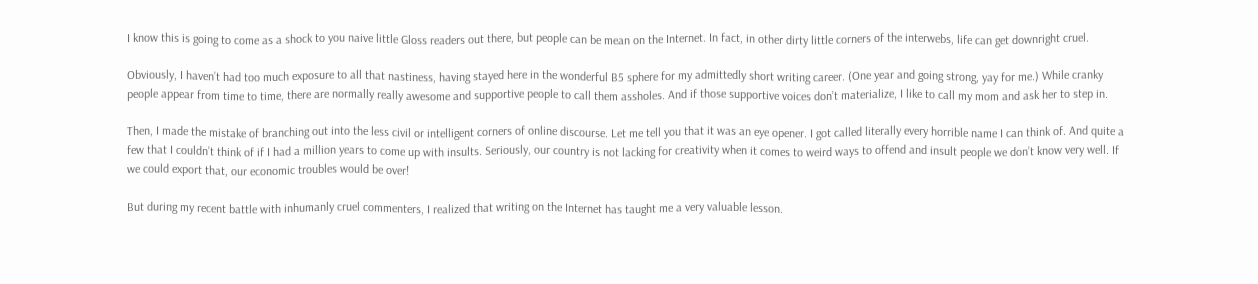I know this is going to come as a shock to you naive little Gloss readers out there, but people can be mean on the Internet. In fact, in other dirty little corners of the interwebs, life can get downright cruel.

Obviously, I haven’t had too much exposure to all that nastiness, having stayed here in the wonderful B5 sphere for my admittedly short writing career. (One year and going strong, yay for me.) While cranky people appear from time to time, there are normally really awesome and supportive people to call them assholes. And if those supportive voices don’t materialize, I like to call my mom and ask her to step in.

Then, I made the mistake of branching out into the less civil or intelligent corners of online discourse. Let me tell you that it was an eye opener. I got called literally every horrible name I can think of. And quite a few that I couldn’t think of if I had a million years to come up with insults. Seriously, our country is not lacking for creativity when it comes to weird ways to offend and insult people we don’t know very well. If we could export that, our economic troubles would be over!

But during my recent battle with inhumanly cruel commenters, I realized that writing on the Internet has taught me a very valuable lesson.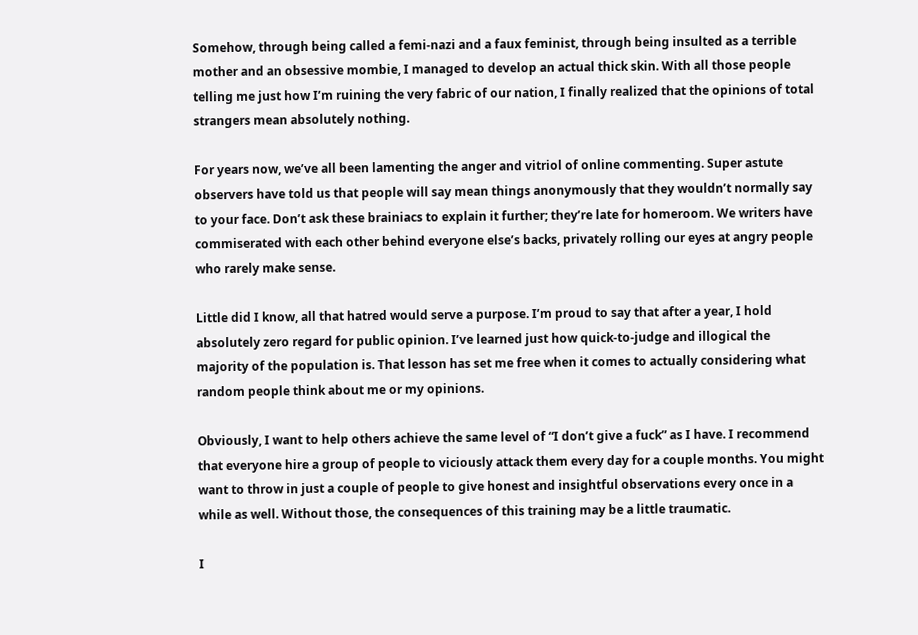Somehow, through being called a femi-nazi and a faux feminist, through being insulted as a terrible mother and an obsessive mombie, I managed to develop an actual thick skin. With all those people telling me just how I’m ruining the very fabric of our nation, I finally realized that the opinions of total strangers mean absolutely nothing.

For years now, we’ve all been lamenting the anger and vitriol of online commenting. Super astute observers have told us that people will say mean things anonymously that they wouldn’t normally say to your face. Don’t ask these brainiacs to explain it further; they’re late for homeroom. We writers have commiserated with each other behind everyone else’s backs, privately rolling our eyes at angry people who rarely make sense.

Little did I know, all that hatred would serve a purpose. I’m proud to say that after a year, I hold absolutely zero regard for public opinion. I’ve learned just how quick-to-judge and illogical the majority of the population is. That lesson has set me free when it comes to actually considering what random people think about me or my opinions.

Obviously, I want to help others achieve the same level of “I don’t give a fuck” as I have. I recommend that everyone hire a group of people to viciously attack them every day for a couple months. You might want to throw in just a couple of people to give honest and insightful observations every once in a while as well. Without those, the consequences of this training may be a little traumatic.

I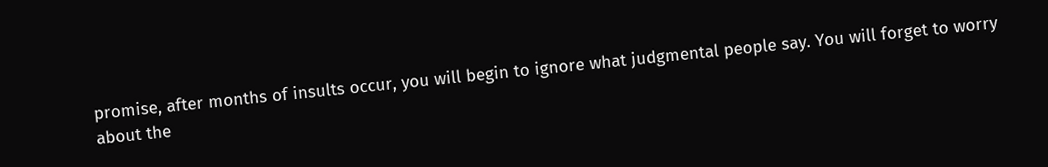promise, after months of insults occur, you will begin to ignore what judgmental people say. You will forget to worry about the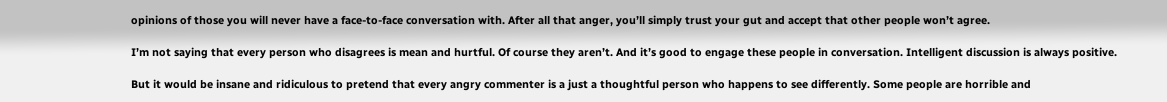opinions of those you will never have a face-to-face conversation with. After all that anger, you’ll simply trust your gut and accept that other people won’t agree.

I’m not saying that every person who disagrees is mean and hurtful. Of course they aren’t. And it’s good to engage these people in conversation. Intelligent discussion is always positive.

But it would be insane and ridiculous to pretend that every angry commenter is a just a thoughtful person who happens to see differently. Some people are horrible and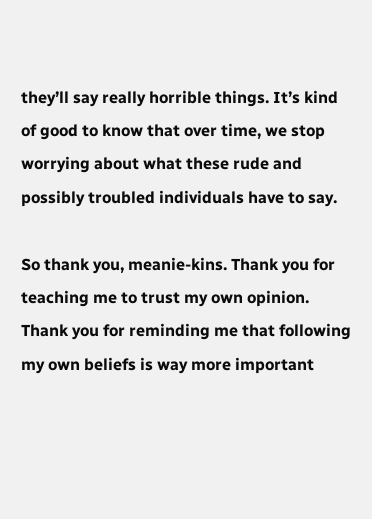they’ll say really horrible things. It’s kind of good to know that over time, we stop worrying about what these rude and possibly troubled individuals have to say.

So thank you, meanie-kins. Thank you for teaching me to trust my own opinion. Thank you for reminding me that following my own beliefs is way more important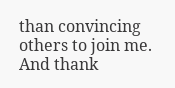than convincing others to join me. And thank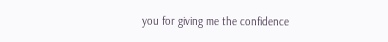you for giving me the confidence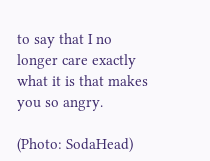to say that I no longer care exactly what it is that makes you so angry.

(Photo: SodaHead)